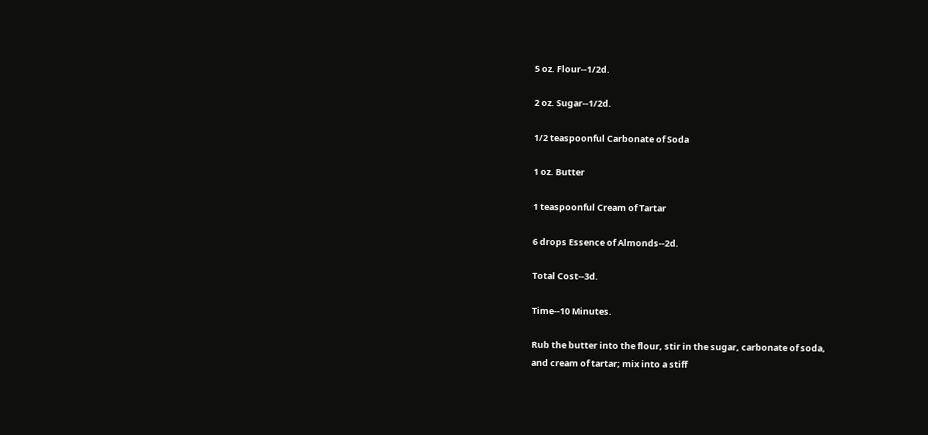5 oz. Flour--1/2d.

2 oz. Sugar--1/2d.

1/2 teaspoonful Carbonate of Soda

1 oz. Butter

1 teaspoonful Cream of Tartar

6 drops Essence of Almonds--2d.

Total Cost--3d.

Time--10 Minutes.

Rub the butter into the flour, stir in the sugar, carbonate of soda,
and cream of tartar; mix into a stiff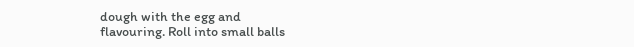dough with the egg and
flavouring. Roll into small balls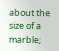about the size of a marble;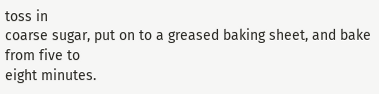toss in
coarse sugar, put on to a greased baking sheet, and bake from five to
eight minutes.